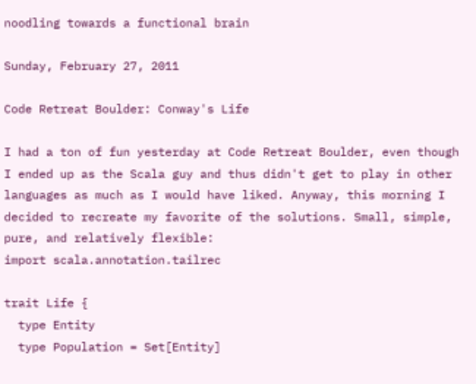noodling towards a functional brain

Sunday, February 27, 2011

Code Retreat Boulder: Conway's Life

I had a ton of fun yesterday at Code Retreat Boulder, even though I ended up as the Scala guy and thus didn't get to play in other languages as much as I would have liked. Anyway, this morning I decided to recreate my favorite of the solutions. Small, simple, pure, and relatively flexible:
import scala.annotation.tailrec

trait Life {
  type Entity
  type Population = Set[Entity]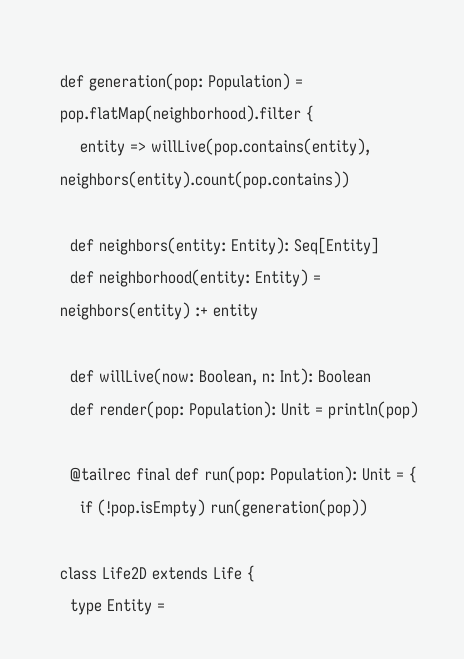def generation(pop: Population) = pop.flatMap(neighborhood).filter {
    entity => willLive(pop.contains(entity), neighbors(entity).count(pop.contains))

  def neighbors(entity: Entity): Seq[Entity]
  def neighborhood(entity: Entity) = neighbors(entity) :+ entity

  def willLive(now: Boolean, n: Int): Boolean
  def render(pop: Population): Unit = println(pop)

  @tailrec final def run(pop: Population): Unit = {
    if (!pop.isEmpty) run(generation(pop))

class Life2D extends Life {
  type Entity =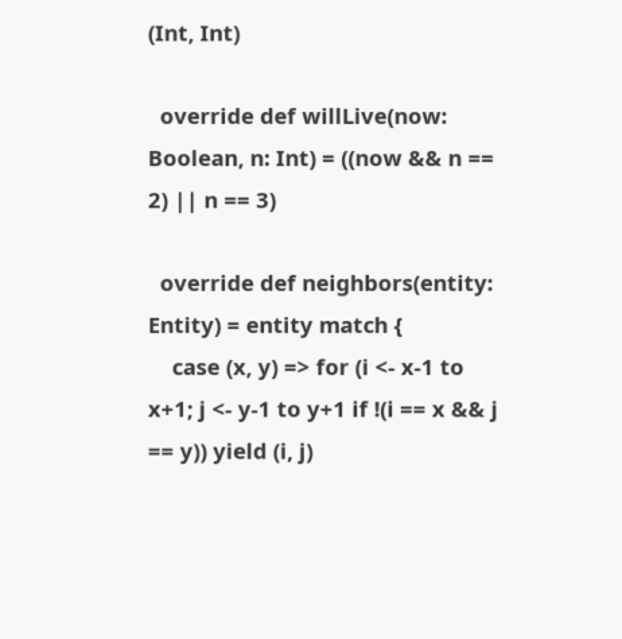(Int, Int)

  override def willLive(now: Boolean, n: Int) = ((now && n == 2) || n == 3)

  override def neighbors(entity: Entity) = entity match {
    case (x, y) => for (i <- x-1 to x+1; j <- y-1 to y+1 if !(i == x && j == y)) yield (i, j)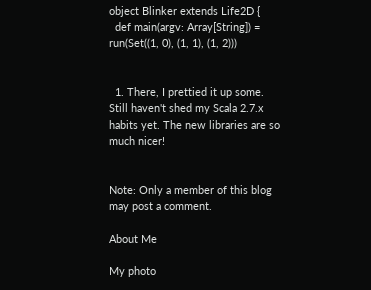object Blinker extends Life2D {
  def main(argv: Array[String]) = run(Set((1, 0), (1, 1), (1, 2)))


  1. There, I prettied it up some. Still haven't shed my Scala 2.7.x habits yet. The new libraries are so much nicer!


Note: Only a member of this blog may post a comment.

About Me

My photo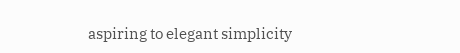aspiring to elegant simplicity